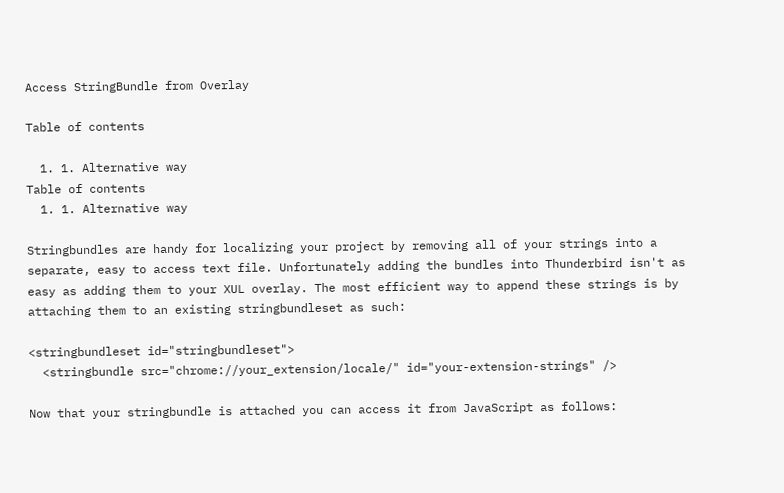Access StringBundle from Overlay

Table of contents

  1. 1. Alternative way
Table of contents
  1. 1. Alternative way

Stringbundles are handy for localizing your project by removing all of your strings into a separate, easy to access text file. Unfortunately adding the bundles into Thunderbird isn't as easy as adding them to your XUL overlay. The most efficient way to append these strings is by attaching them to an existing stringbundleset as such:

<stringbundleset id="stringbundleset">
  <stringbundle src="chrome://your_extension/locale/" id="your-extension-strings" />

Now that your stringbundle is attached you can access it from JavaScript as follows: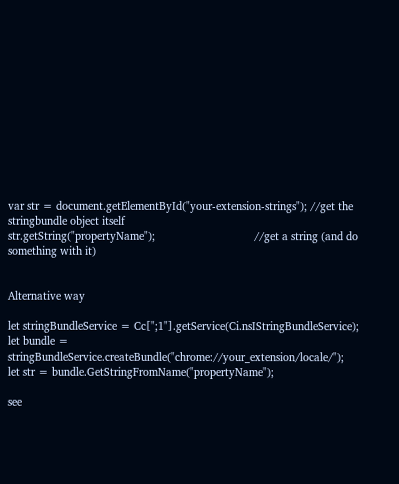var str = document.getElementById("your-extension-strings"); //get the stringbundle object itself
str.getString("propertyName");                                 //get a string (and do something with it)


Alternative way

let stringBundleService = Cc[";1"].getService(Ci.nsIStringBundleService);
let bundle = stringBundleService.createBundle("chrome://your_extension/locale/");
let str = bundle.GetStringFromName("propertyName");

see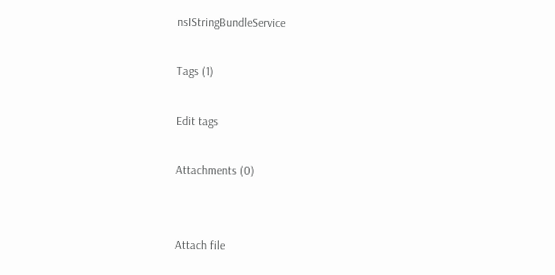nsIStringBundleService

Tags (1)

Edit tags

Attachments (0)


Attach file